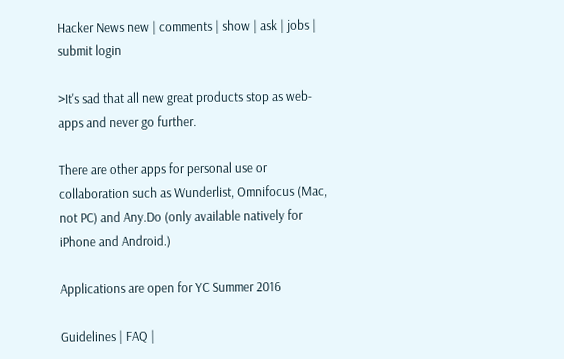Hacker News new | comments | show | ask | jobs | submit login

>It's sad that all new great products stop as web-apps and never go further.

There are other apps for personal use or collaboration such as Wunderlist, Omnifocus (Mac, not PC) and Any.Do (only available natively for iPhone and Android.)

Applications are open for YC Summer 2016

Guidelines | FAQ |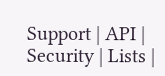Support | API | Security | Lists |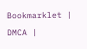Bookmarklet | DMCA |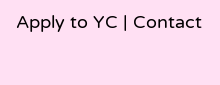Apply to YC | Contact